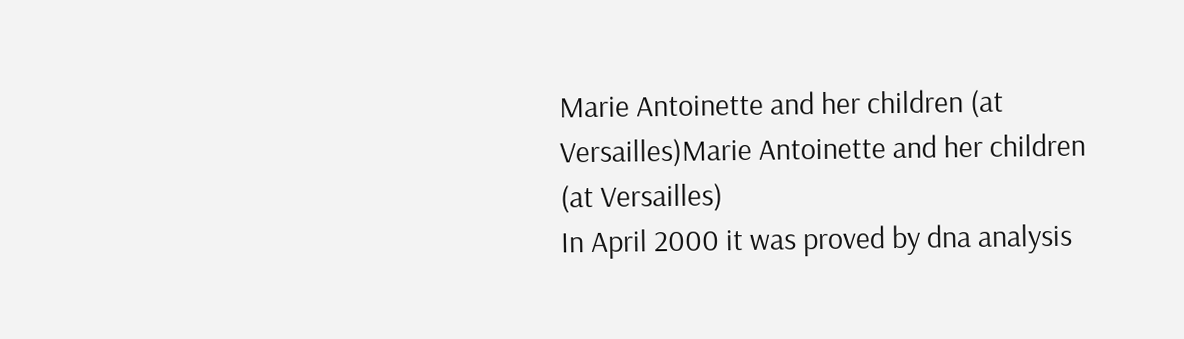Marie Antoinette and her children (at Versailles)Marie Antoinette and her children (at Versailles)
In April 2000 it was proved by dna analysis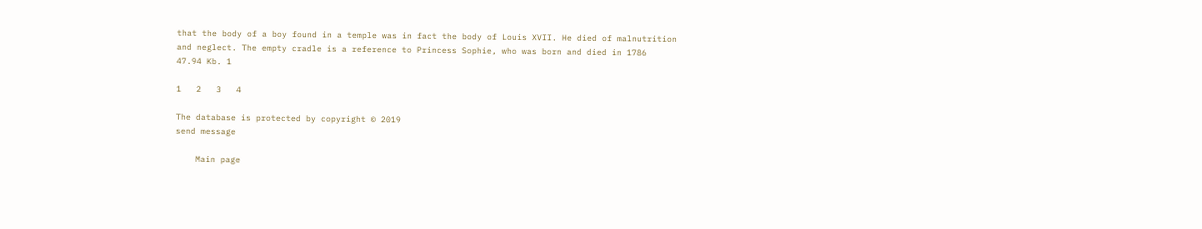that the body of a boy found in a temple was in fact the body of Louis XVII. He died of malnutrition and neglect. The empty cradle is a reference to Princess Sophie, who was born and died in 1786
47.94 Kb. 1

1   2   3   4

The database is protected by copyright © 2019
send message

    Main page